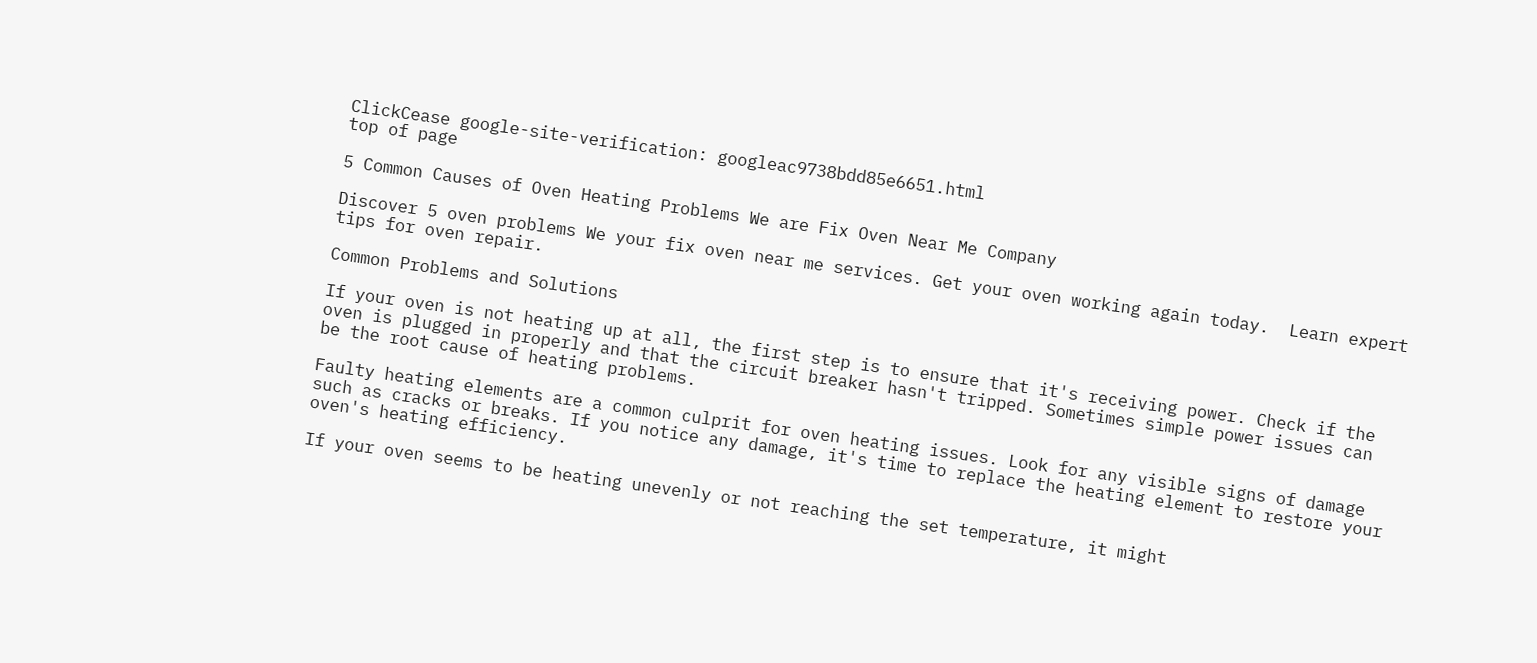ClickCease google-site-verification: googleac9738bdd85e6651.html
top of page

5 Common Causes of Oven Heating Problems We are Fix Oven Near Me Company

Discover 5 oven problems We your fix oven near me services. Get your oven working again today.  Learn expert tips for oven repair.

Common Problems and Solutions

If your oven is not heating up at all, the first step is to ensure that it's receiving power. Check if the oven is plugged in properly and that the circuit breaker hasn't tripped. Sometimes simple power issues can be the root cause of heating problems.

Faulty heating elements are a common culprit for oven heating issues. Look for any visible signs of damage such as cracks or breaks. If you notice any damage, it's time to replace the heating element to restore your oven's heating efficiency.

If your oven seems to be heating unevenly or not reaching the set temperature, it might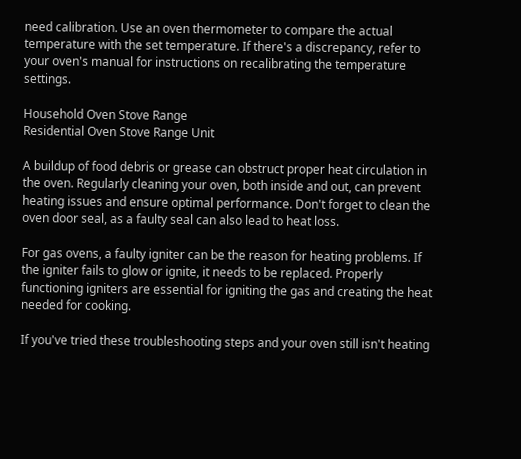need calibration. Use an oven thermometer to compare the actual temperature with the set temperature. If there's a discrepancy, refer to your oven's manual for instructions on recalibrating the temperature settings.

Household Oven Stove Range
Residential Oven Stove Range Unit

A buildup of food debris or grease can obstruct proper heat circulation in the oven. Regularly cleaning your oven, both inside and out, can prevent heating issues and ensure optimal performance. Don't forget to clean the oven door seal, as a faulty seal can also lead to heat loss.

For gas ovens, a faulty igniter can be the reason for heating problems. If the igniter fails to glow or ignite, it needs to be replaced. Properly functioning igniters are essential for igniting the gas and creating the heat needed for cooking.

If you've tried these troubleshooting steps and your oven still isn't heating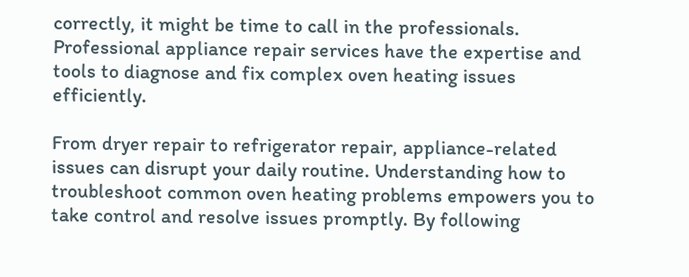correctly, it might be time to call in the professionals. Professional appliance repair services have the expertise and tools to diagnose and fix complex oven heating issues efficiently.

From dryer repair to refrigerator repair, appliance-related issues can disrupt your daily routine. Understanding how to troubleshoot common oven heating problems empowers you to take control and resolve issues promptly. By following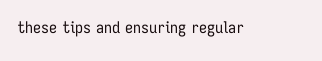these tips and ensuring regular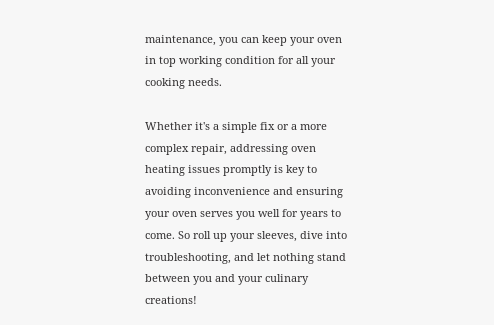maintenance, you can keep your oven in top working condition for all your cooking needs.

Whether it's a simple fix or a more complex repair, addressing oven heating issues promptly is key to avoiding inconvenience and ensuring your oven serves you well for years to come. So roll up your sleeves, dive into troubleshooting, and let nothing stand between you and your culinary creations!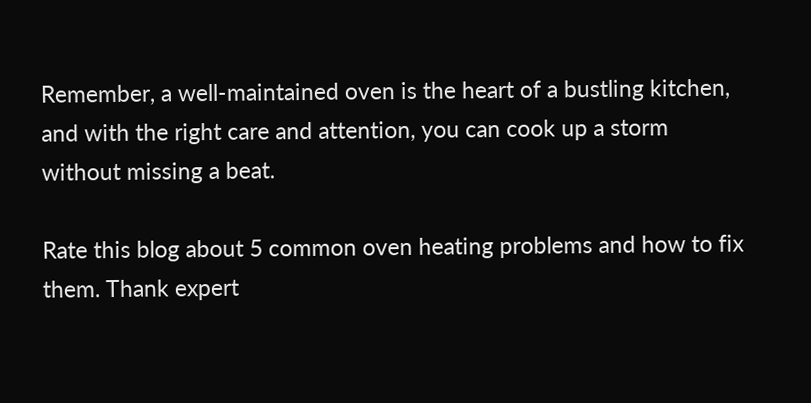Remember, a well-maintained oven is the heart of a bustling kitchen, and with the right care and attention, you can cook up a storm without missing a beat.

Rate this blog about 5 common oven heating problems and how to fix them. Thank expert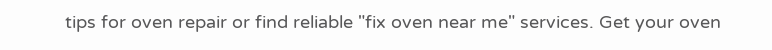tips for oven repair or find reliable "fix oven near me" services. Get your oven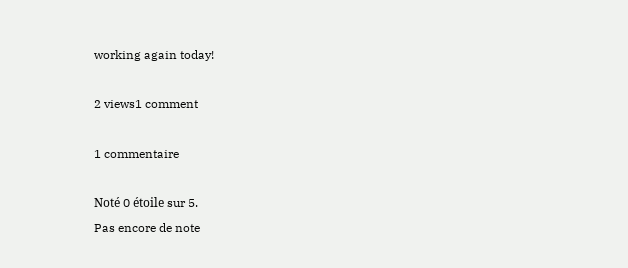working again today!

2 views1 comment

1 commentaire

Noté 0 étoile sur 5.
Pas encore de note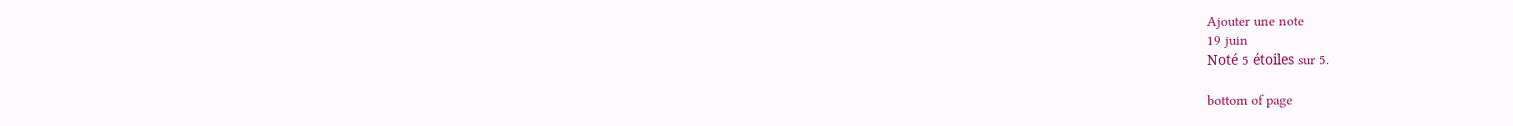Ajouter une note
19 juin
Noté 5 étoiles sur 5.

bottom of page